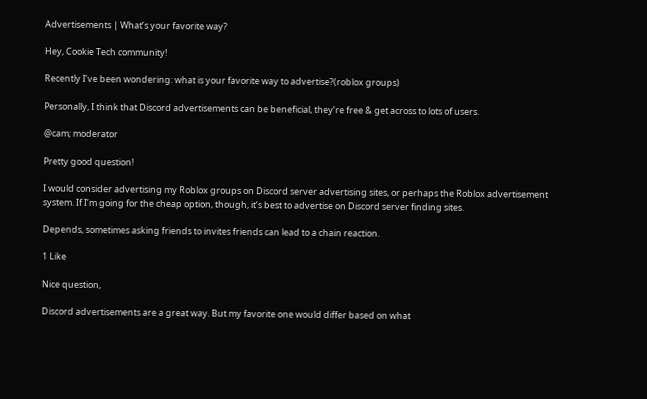Advertisements | What’s your favorite way?

Hey, Cookie Tech community!

Recently I’ve been wondering: what is your favorite way to advertise?(roblox groups)

Personally, I think that Discord advertisements can be beneficial, they’re free & get across to lots of users.

@cam; moderator

Pretty good question!

I would consider advertising my Roblox groups on Discord server advertising sites, or perhaps the Roblox advertisement system. If I’m going for the cheap option, though, it’s best to advertise on Discord server finding sites.

Depends, sometimes asking friends to invites friends can lead to a chain reaction.

1 Like

Nice question,

Discord advertisements are a great way. But my favorite one would differ based on what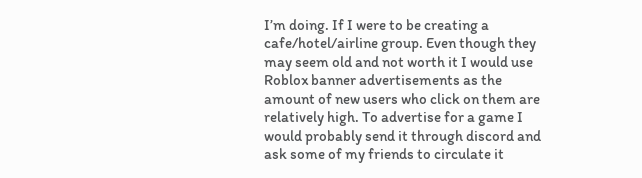I’m doing. If I were to be creating a cafe/hotel/airline group. Even though they may seem old and not worth it I would use Roblox banner advertisements as the amount of new users who click on them are relatively high. To advertise for a game I would probably send it through discord and ask some of my friends to circulate it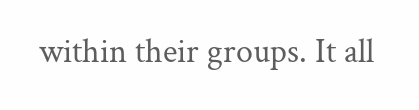within their groups. It all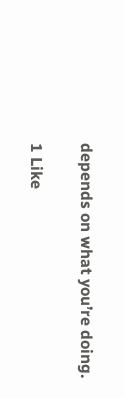depends on what you’re doing.

1 Like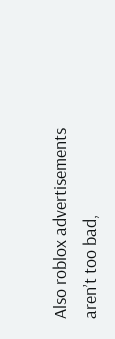Also roblox advertisements aren’t too bad,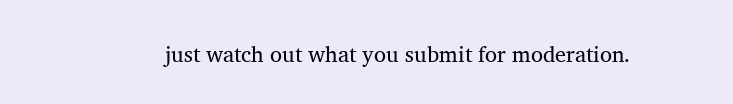just watch out what you submit for moderation.